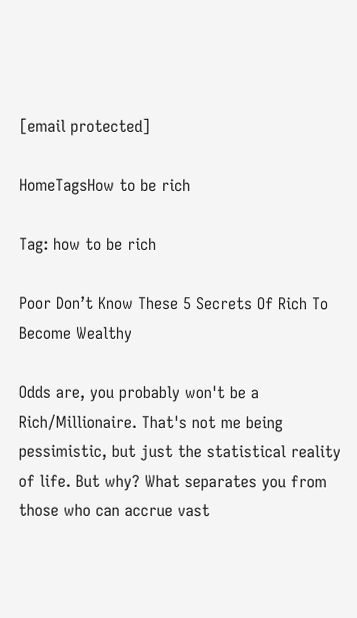[email protected]

HomeTagsHow to be rich

Tag: how to be rich

Poor Don’t Know These 5 Secrets Of Rich To Become Wealthy

Odds are, you probably won't be a Rich/Millionaire. That's not me being pessimistic, but just the statistical reality of life. But why? What separates you from those who can accrue vast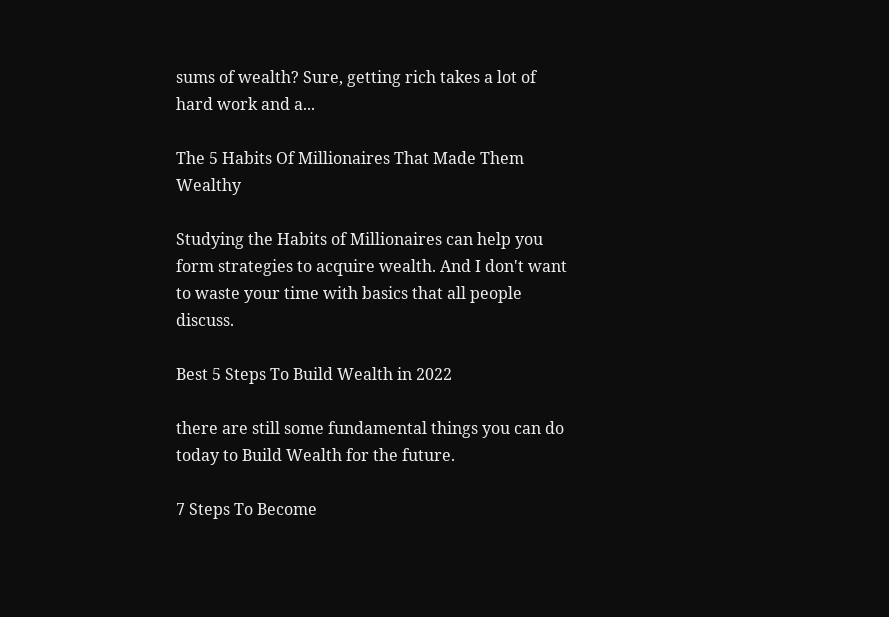sums of wealth? Sure, getting rich takes a lot of hard work and a...

The 5 Habits Of Millionaires That Made Them Wealthy

Studying the Habits of Millionaires can help you form strategies to acquire wealth. And I don't want to waste your time with basics that all people discuss.

Best 5 Steps To Build Wealth in 2022

there are still some fundamental things you can do today to Build Wealth for the future.

7 Steps To Become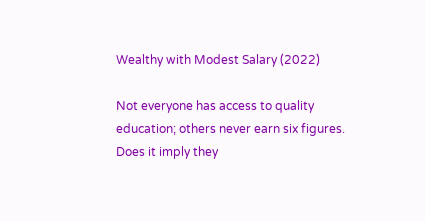Wealthy with Modest Salary (2022)

Not everyone has access to quality education; others never earn six figures. Does it imply they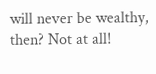will never be wealthy, then? Not at all!